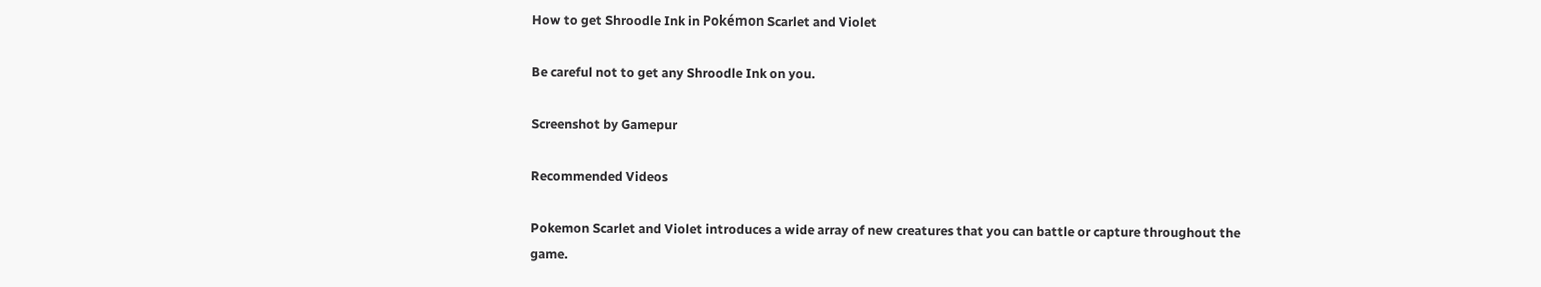How to get Shroodle Ink in Pokémon Scarlet and Violet

Be careful not to get any Shroodle Ink on you.

Screenshot by Gamepur

Recommended Videos

Pokemon Scarlet and Violet introduces a wide array of new creatures that you can battle or capture throughout the game.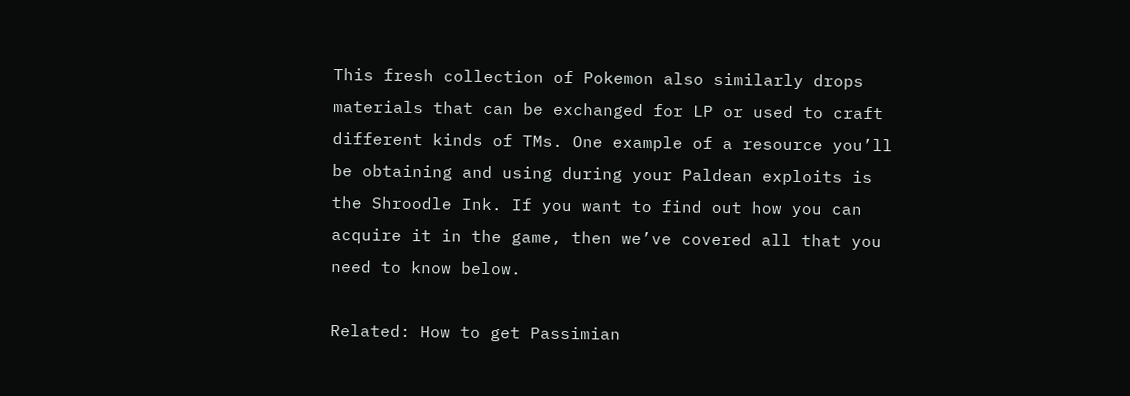This fresh collection of Pokemon also similarly drops materials that can be exchanged for LP or used to craft different kinds of TMs. One example of a resource you’ll be obtaining and using during your Paldean exploits is the Shroodle Ink. If you want to find out how you can acquire it in the game, then we’ve covered all that you need to know below.

Related: How to get Passimian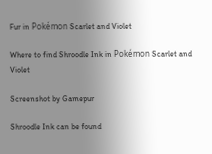Fur in Pokémon Scarlet and Violet

Where to find Shroodle Ink in Pokémon Scarlet and Violet

Screenshot by Gamepur

Shroodle Ink can be found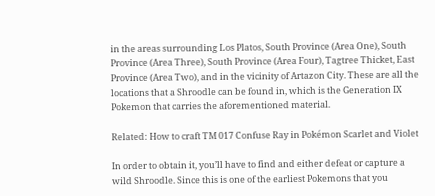in the areas surrounding Los Platos, South Province (Area One), South Province (Area Three), South Province (Area Four), Tagtree Thicket, East Province (Area Two), and in the vicinity of Artazon City. These are all the locations that a Shroodle can be found in, which is the Generation IX Pokemon that carries the aforementioned material.

Related: How to craft TM 017 Confuse Ray in Pokémon Scarlet and Violet

In order to obtain it, you’ll have to find and either defeat or capture a wild Shroodle. Since this is one of the earliest Pokemons that you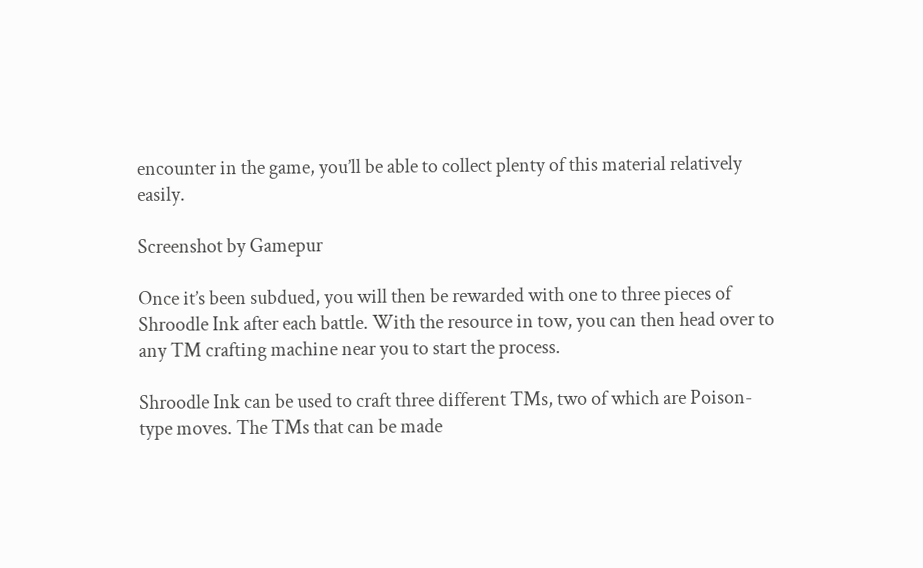encounter in the game, you’ll be able to collect plenty of this material relatively easily.

Screenshot by Gamepur

Once it’s been subdued, you will then be rewarded with one to three pieces of Shroodle Ink after each battle. With the resource in tow, you can then head over to any TM crafting machine near you to start the process.

Shroodle Ink can be used to craft three different TMs, two of which are Poison-type moves. The TMs that can be made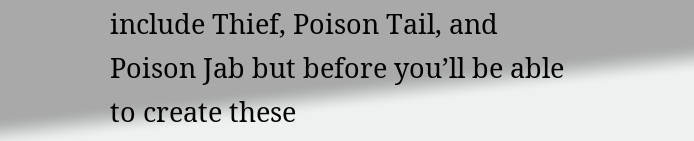include Thief, Poison Tail, and Poison Jab but before you’ll be able to create these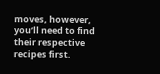moves, however, you’ll need to find their respective recipes first.